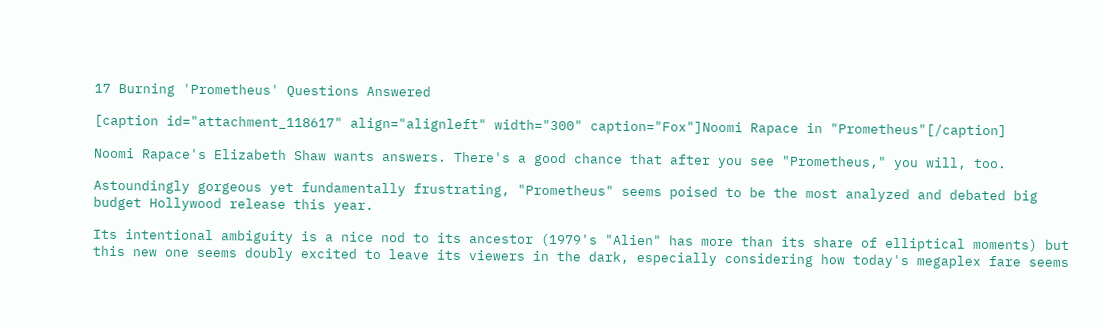17 Burning 'Prometheus' Questions Answered

[caption id="attachment_118617" align="alignleft" width="300" caption="Fox"]Noomi Rapace in "Prometheus"[/caption]

Noomi Rapace's Elizabeth Shaw wants answers. There's a good chance that after you see "Prometheus," you will, too.

Astoundingly gorgeous yet fundamentally frustrating, "Prometheus" seems poised to be the most analyzed and debated big budget Hollywood release this year.

Its intentional ambiguity is a nice nod to its ancestor (1979's "Alien" has more than its share of elliptical moments) but this new one seems doubly excited to leave its viewers in the dark, especially considering how today's megaplex fare seems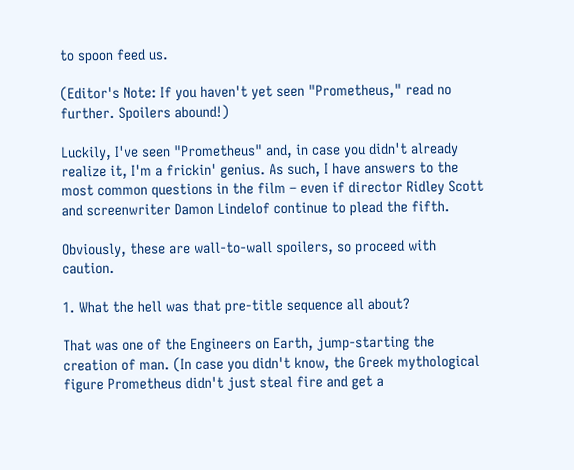to spoon feed us.

(Editor's Note: If you haven't yet seen "Prometheus," read no further. Spoilers abound!)

Luckily, I've seen "Prometheus" and, in case you didn't already realize it, I'm a frickin' genius. As such, I have answers to the most common questions in the film – even if director Ridley Scott and screenwriter Damon Lindelof continue to plead the fifth.

Obviously, these are wall-to-wall spoilers, so proceed with caution.

1. What the hell was that pre-title sequence all about?

That was one of the Engineers on Earth, jump-starting the creation of man. (In case you didn't know, the Greek mythological figure Prometheus didn't just steal fire and get a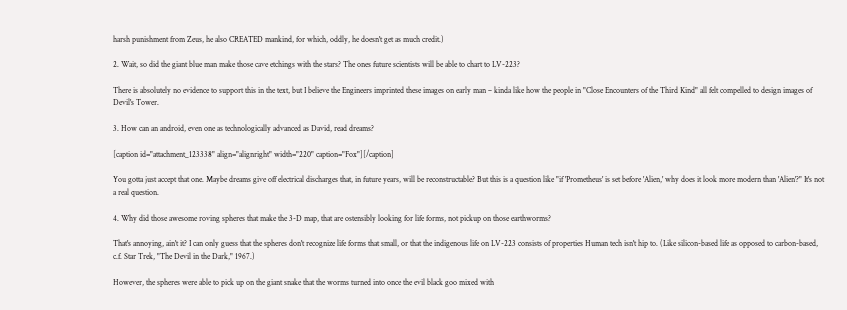harsh punishment from Zeus, he also CREATED mankind, for which, oddly, he doesn't get as much credit.)

2. Wait, so did the giant blue man make those cave etchings with the stars? The ones future scientists will be able to chart to LV-223?

There is absolutely no evidence to support this in the text, but I believe the Engineers imprinted these images on early man – kinda like how the people in "Close Encounters of the Third Kind" all felt compelled to design images of Devil's Tower.

3. How can an android, even one as technologically advanced as David, read dreams?

[caption id="attachment_123338" align="alignright" width="220" caption="Fox"][/caption]

You gotta just accept that one. Maybe dreams give off electrical discharges that, in future years, will be reconstructable? But this is a question like "if 'Prometheus' is set before 'Alien,' why does it look more modern than 'Alien'?" It's not a real question.

4. Why did those awesome roving spheres that make the 3-D map, that are ostensibly looking for life forms, not pickup on those earthworms?

That's annoying, ain't it? I can only guess that the spheres don't recognize life forms that small, or that the indigenous life on LV-223 consists of properties Human tech isn't hip to. (Like silicon-based life as opposed to carbon-based, c.f. Star Trek, "The Devil in the Dark," 1967.)

However, the spheres were able to pick up on the giant snake that the worms turned into once the evil black goo mixed with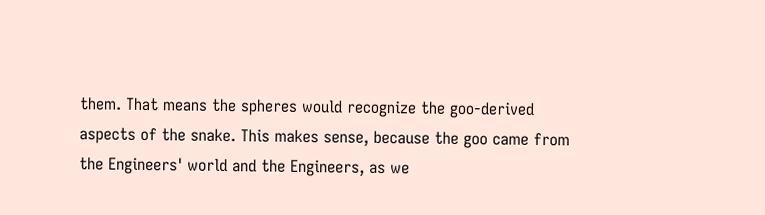them. That means the spheres would recognize the goo-derived aspects of the snake. This makes sense, because the goo came from the Engineers' world and the Engineers, as we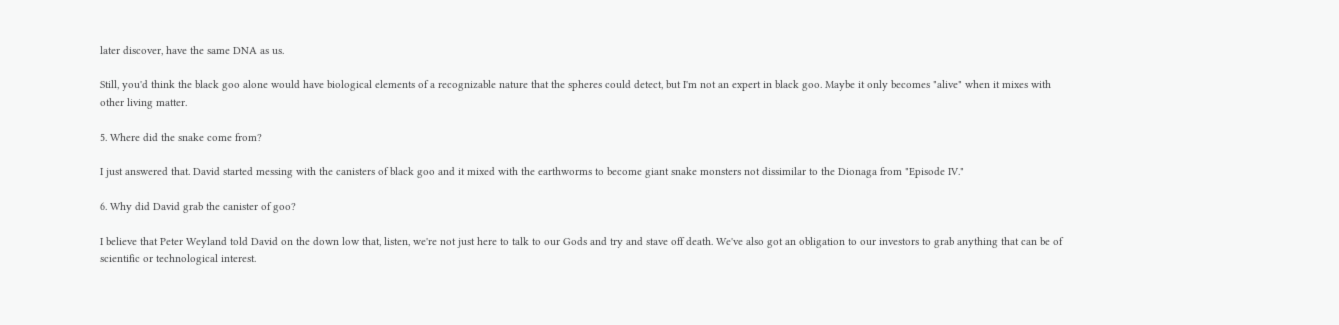later discover, have the same DNA as us.

Still, you'd think the black goo alone would have biological elements of a recognizable nature that the spheres could detect, but I'm not an expert in black goo. Maybe it only becomes "alive" when it mixes with other living matter.

5. Where did the snake come from?

I just answered that. David started messing with the canisters of black goo and it mixed with the earthworms to become giant snake monsters not dissimilar to the Dionaga from "Episode IV."

6. Why did David grab the canister of goo?

I believe that Peter Weyland told David on the down low that, listen, we're not just here to talk to our Gods and try and stave off death. We've also got an obligation to our investors to grab anything that can be of scientific or technological interest.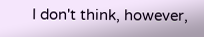I don't think, however,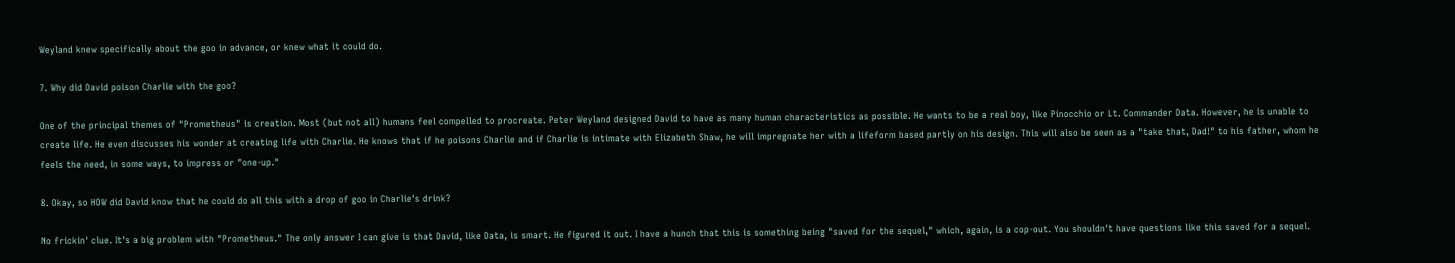Weyland knew specifically about the goo in advance, or knew what it could do.

7. Why did David poison Charlie with the goo?

One of the principal themes of "Prometheus" is creation. Most (but not all) humans feel compelled to procreate. Peter Weyland designed David to have as many human characteristics as possible. He wants to be a real boy, like Pinocchio or Lt. Commander Data. However, he is unable to create life. He even discusses his wonder at creating life with Charlie. He knows that if he poisons Charlie and if Charlie is intimate with Elizabeth Shaw, he will impregnate her with a lifeform based partly on his design. This will also be seen as a "take that, Dad!" to his father, whom he feels the need, in some ways, to impress or "one-up."

8. Okay, so HOW did David know that he could do all this with a drop of goo in Charlie's drink?

No frickin' clue. It's a big problem with "Prometheus." The only answer I can give is that David, like Data, is smart. He figured it out. I have a hunch that this is something being "saved for the sequel," which, again, is a cop-out. You shouldn't have questions like this saved for a sequel.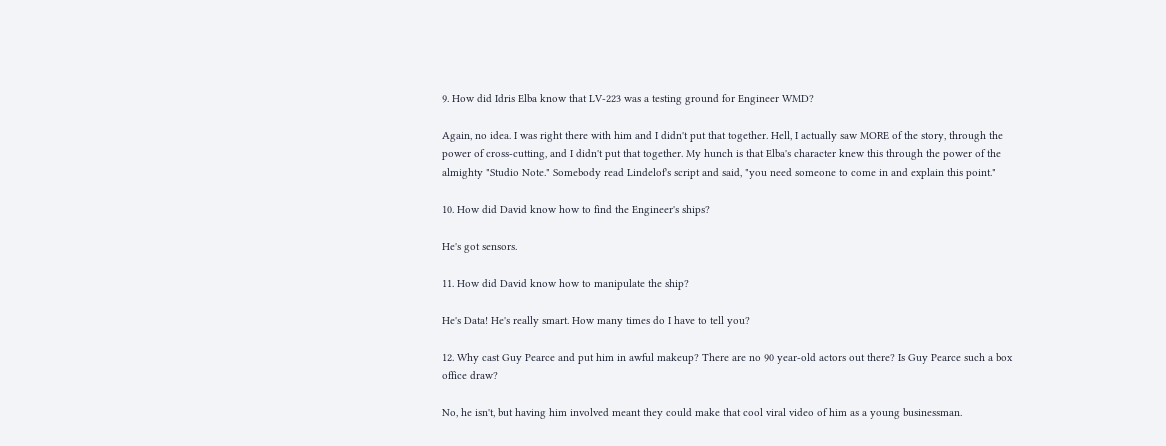9. How did Idris Elba know that LV-223 was a testing ground for Engineer WMD?

Again, no idea. I was right there with him and I didn't put that together. Hell, I actually saw MORE of the story, through the power of cross-cutting, and I didn't put that together. My hunch is that Elba's character knew this through the power of the almighty "Studio Note." Somebody read Lindelof's script and said, "you need someone to come in and explain this point."

10. How did David know how to find the Engineer's ships?

He's got sensors.

11. How did David know how to manipulate the ship?

He's Data! He's really smart. How many times do I have to tell you?

12. Why cast Guy Pearce and put him in awful makeup? There are no 90 year-old actors out there? Is Guy Pearce such a box office draw?

No, he isn't, but having him involved meant they could make that cool viral video of him as a young businessman.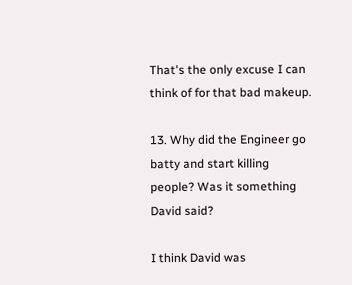That's the only excuse I can think of for that bad makeup.

13. Why did the Engineer go batty and start killing people? Was it something David said?

I think David was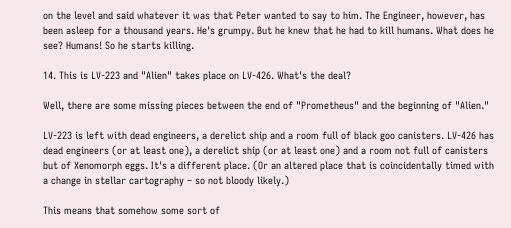on the level and said whatever it was that Peter wanted to say to him. The Engineer, however, has been asleep for a thousand years. He's grumpy. But he knew that he had to kill humans. What does he see? Humans! So he starts killing.

14. This is LV-223 and "Alien" takes place on LV-426. What's the deal?

Well, there are some missing pieces between the end of "Prometheus" and the beginning of "Alien."

LV-223 is left with dead engineers, a derelict ship and a room full of black goo canisters. LV-426 has dead engineers (or at least one), a derelict ship (or at least one) and a room not full of canisters but of Xenomorph eggs. It's a different place. (Or an altered place that is coincidentally timed with a change in stellar cartography – so not bloody likely.)

This means that somehow some sort of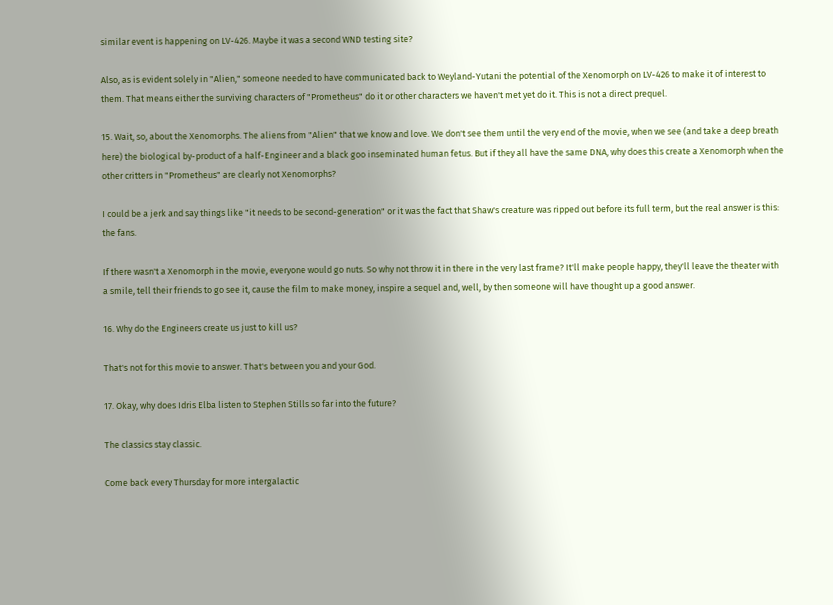similar event is happening on LV-426. Maybe it was a second WND testing site?

Also, as is evident solely in "Alien," someone needed to have communicated back to Weyland-Yutani the potential of the Xenomorph on LV-426 to make it of interest to them. That means either the surviving characters of "Prometheus" do it or other characters we haven't met yet do it. This is not a direct prequel.

15. Wait, so, about the Xenomorphs. The aliens from "Alien" that we know and love. We don't see them until the very end of the movie, when we see (and take a deep breath here) the biological by-product of a half-Engineer and a black goo inseminated human fetus. But if they all have the same DNA, why does this create a Xenomorph when the other critters in "Prometheus" are clearly not Xenomorphs?

I could be a jerk and say things like "it needs to be second-generation" or it was the fact that Shaw's creature was ripped out before its full term, but the real answer is this: the fans.

If there wasn't a Xenomorph in the movie, everyone would go nuts. So why not throw it in there in the very last frame? It'll make people happy, they'll leave the theater with a smile, tell their friends to go see it, cause the film to make money, inspire a sequel and, well, by then someone will have thought up a good answer.

16. Why do the Engineers create us just to kill us?

That's not for this movie to answer. That's between you and your God.

17. Okay, why does Idris Elba listen to Stephen Stills so far into the future?

The classics stay classic.

Come back every Thursday for more intergalactic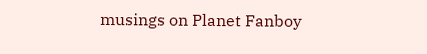musings on Planet Fanboy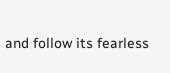and follow its fearless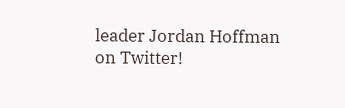leader Jordan Hoffman on Twitter!